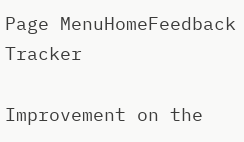Page MenuHomeFeedback Tracker

Improvement on the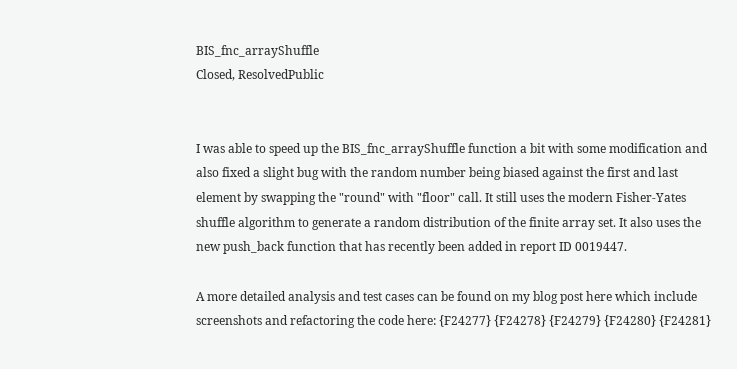BIS_fnc_arrayShuffle
Closed, ResolvedPublic


I was able to speed up the BIS_fnc_arrayShuffle function a bit with some modification and also fixed a slight bug with the random number being biased against the first and last element by swapping the "round" with "floor" call. It still uses the modern Fisher-Yates shuffle algorithm to generate a random distribution of the finite array set. It also uses the new push_back function that has recently been added in report ID 0019447.

A more detailed analysis and test cases can be found on my blog post here which include screenshots and refactoring the code here: {F24277} {F24278} {F24279} {F24280} {F24281}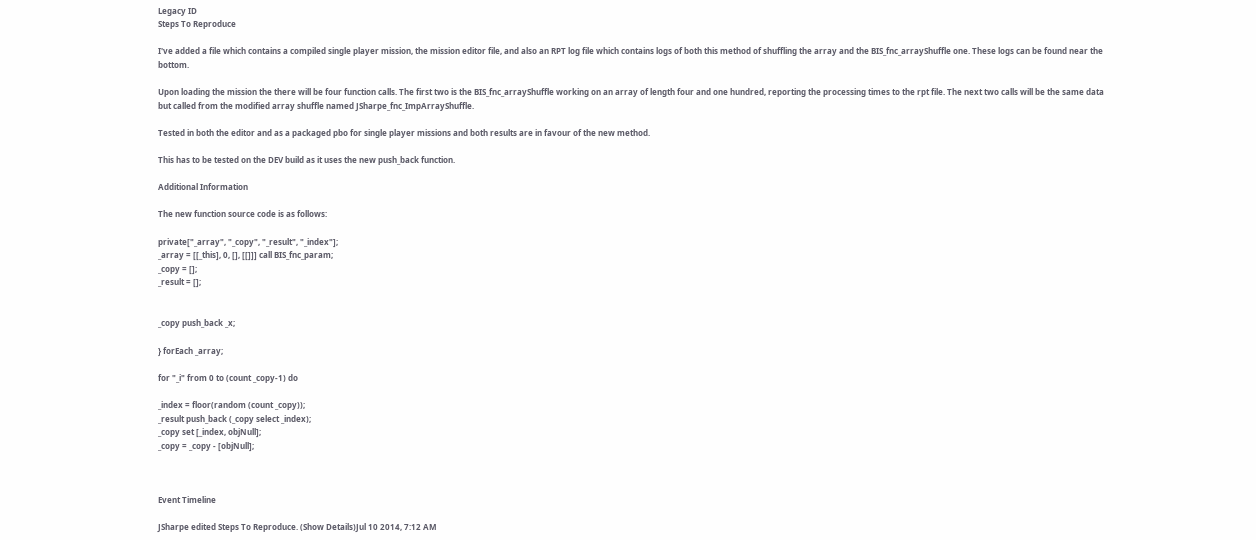Legacy ID
Steps To Reproduce

I've added a file which contains a compiled single player mission, the mission editor file, and also an RPT log file which contains logs of both this method of shuffling the array and the BIS_fnc_arrayShuffle one. These logs can be found near the bottom.

Upon loading the mission the there will be four function calls. The first two is the BIS_fnc_arrayShuffle working on an array of length four and one hundred, reporting the processing times to the rpt file. The next two calls will be the same data but called from the modified array shuffle named JSharpe_fnc_ImpArrayShuffle.

Tested in both the editor and as a packaged pbo for single player missions and both results are in favour of the new method.

This has to be tested on the DEV build as it uses the new push_back function.

Additional Information

The new function source code is as follows:

private["_array", "_copy", "_result", "_index"];
_array = [[_this], 0, [], [[]]] call BIS_fnc_param;
_copy = [];
_result = [];


_copy push_back _x;

} forEach _array;

for "_i" from 0 to (count _copy-1) do

_index = floor(random (count _copy));
_result push_back (_copy select _index);
_copy set [_index, objNull];
_copy = _copy - [objNull];



Event Timeline

JSharpe edited Steps To Reproduce. (Show Details)Jul 10 2014, 7:12 AM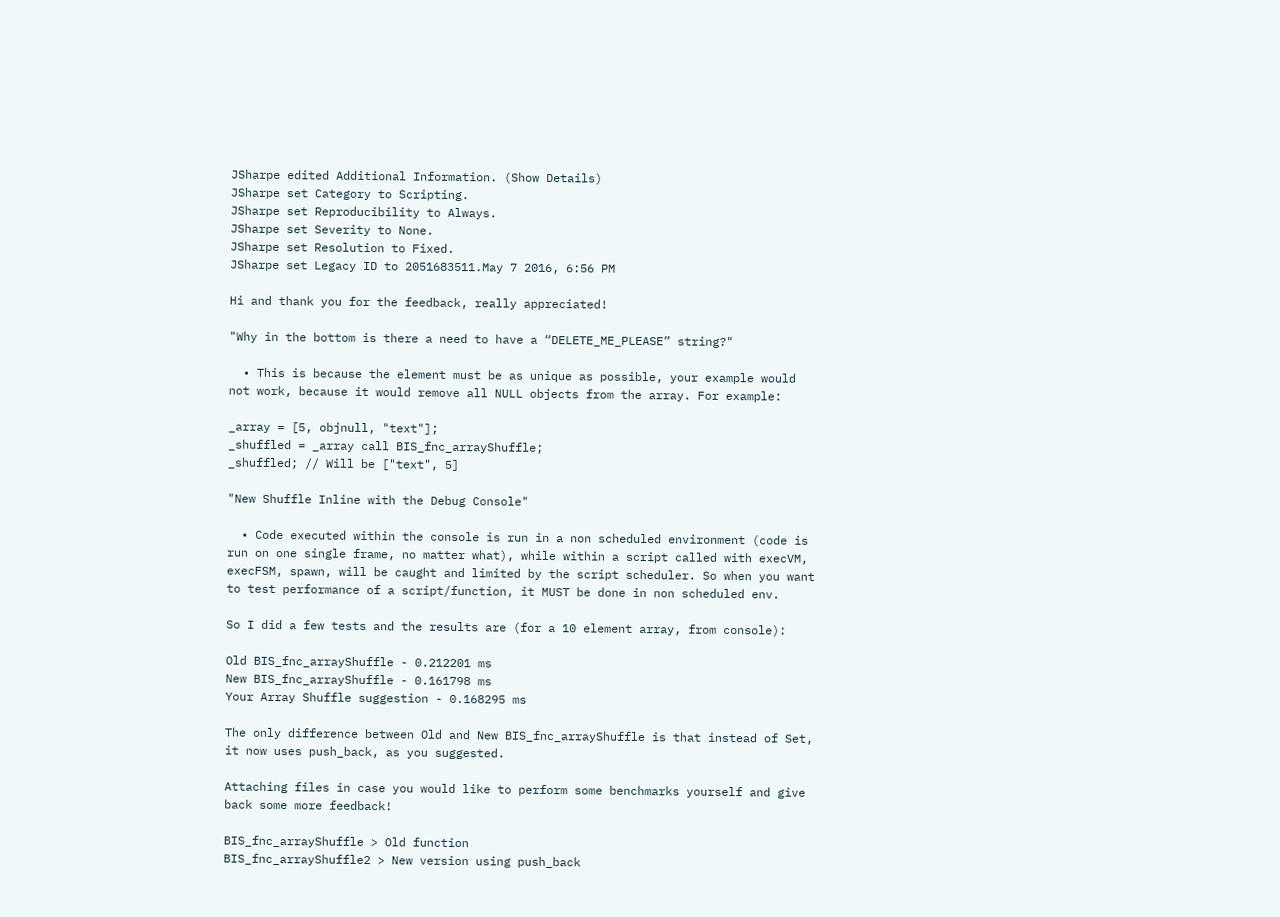JSharpe edited Additional Information. (Show Details)
JSharpe set Category to Scripting.
JSharpe set Reproducibility to Always.
JSharpe set Severity to None.
JSharpe set Resolution to Fixed.
JSharpe set Legacy ID to 2051683511.May 7 2016, 6:56 PM

Hi and thank you for the feedback, really appreciated!

"Why in the bottom is there a need to have a “DELETE_ME_PLEASE” string?"

  • This is because the element must be as unique as possible, your example would not work, because it would remove all NULL objects from the array. For example:

_array = [5, objnull, "text"];
_shuffled = _array call BIS_fnc_arrayShuffle;
_shuffled; // Will be ["text", 5]

"New Shuffle Inline with the Debug Console"

  • Code executed within the console is run in a non scheduled environment (code is run on one single frame, no matter what), while within a script called with execVM, execFSM, spawn, will be caught and limited by the script scheduler. So when you want to test performance of a script/function, it MUST be done in non scheduled env.

So I did a few tests and the results are (for a 10 element array, from console):

Old BIS_fnc_arrayShuffle - 0.212201 ms
New BIS_fnc_arrayShuffle - 0.161798 ms
Your Array Shuffle suggestion - 0.168295 ms

The only difference between Old and New BIS_fnc_arrayShuffle is that instead of Set, it now uses push_back, as you suggested.

Attaching files in case you would like to perform some benchmarks yourself and give back some more feedback!

BIS_fnc_arrayShuffle > Old function
BIS_fnc_arrayShuffle2 > New version using push_back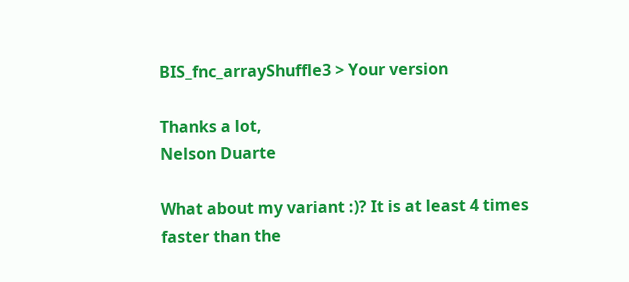BIS_fnc_arrayShuffle3 > Your version

Thanks a lot,
Nelson Duarte

What about my variant :)? It is at least 4 times faster than the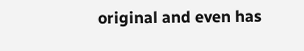original and even has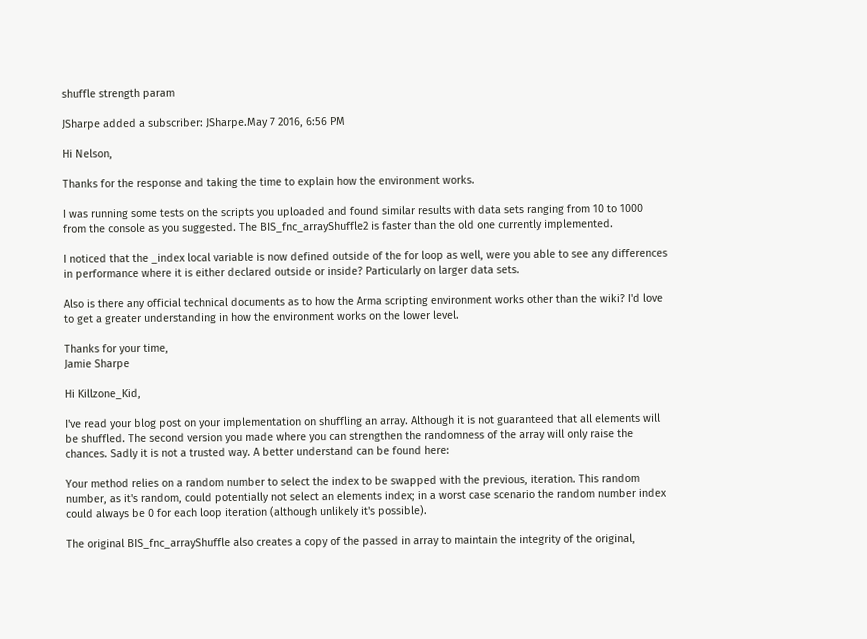shuffle strength param

JSharpe added a subscriber: JSharpe.May 7 2016, 6:56 PM

Hi Nelson,

Thanks for the response and taking the time to explain how the environment works.

I was running some tests on the scripts you uploaded and found similar results with data sets ranging from 10 to 1000 from the console as you suggested. The BIS_fnc_arrayShuffle2 is faster than the old one currently implemented.

I noticed that the _index local variable is now defined outside of the for loop as well, were you able to see any differences in performance where it is either declared outside or inside? Particularly on larger data sets.

Also is there any official technical documents as to how the Arma scripting environment works other than the wiki? I'd love to get a greater understanding in how the environment works on the lower level.

Thanks for your time,
Jamie Sharpe

Hi Killzone_Kid,

I've read your blog post on your implementation on shuffling an array. Although it is not guaranteed that all elements will be shuffled. The second version you made where you can strengthen the randomness of the array will only raise the chances. Sadly it is not a trusted way. A better understand can be found here:

Your method relies on a random number to select the index to be swapped with the previous, iteration. This random number, as it's random, could potentially not select an elements index; in a worst case scenario the random number index could always be 0 for each loop iteration (although unlikely it's possible).

The original BIS_fnc_arrayShuffle also creates a copy of the passed in array to maintain the integrity of the original,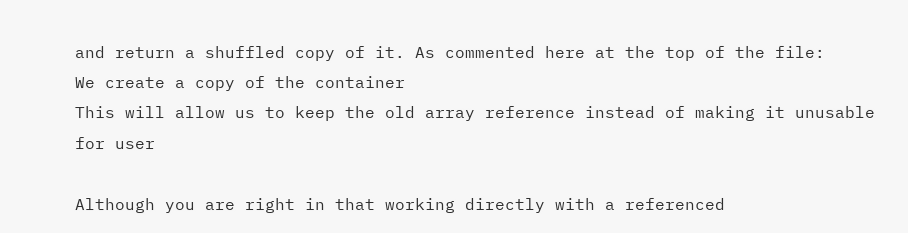and return a shuffled copy of it. As commented here at the top of the file:
We create a copy of the container
This will allow us to keep the old array reference instead of making it unusable for user

Although you are right in that working directly with a referenced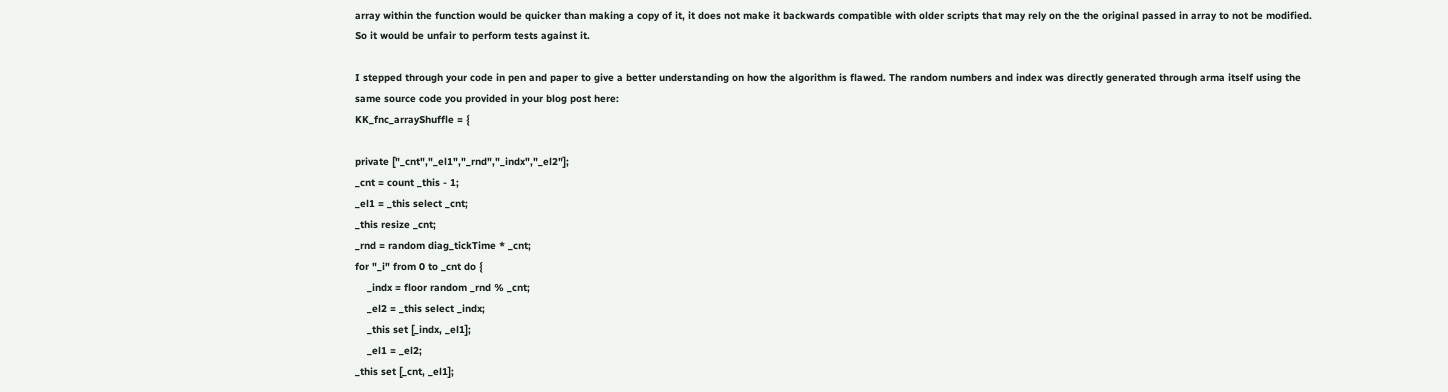array within the function would be quicker than making a copy of it, it does not make it backwards compatible with older scripts that may rely on the the original passed in array to not be modified. So it would be unfair to perform tests against it.

I stepped through your code in pen and paper to give a better understanding on how the algorithm is flawed. The random numbers and index was directly generated through arma itself using the same source code you provided in your blog post here:
KK_fnc_arrayShuffle = {

private ["_cnt","_el1","_rnd","_indx","_el2"];
_cnt = count _this - 1;
_el1 = _this select _cnt;
_this resize _cnt;
_rnd = random diag_tickTime * _cnt;
for "_i" from 0 to _cnt do {
    _indx = floor random _rnd % _cnt;
    _el2 = _this select _indx;
    _this set [_indx, _el1];
    _el1 = _el2;
_this set [_cnt, _el1];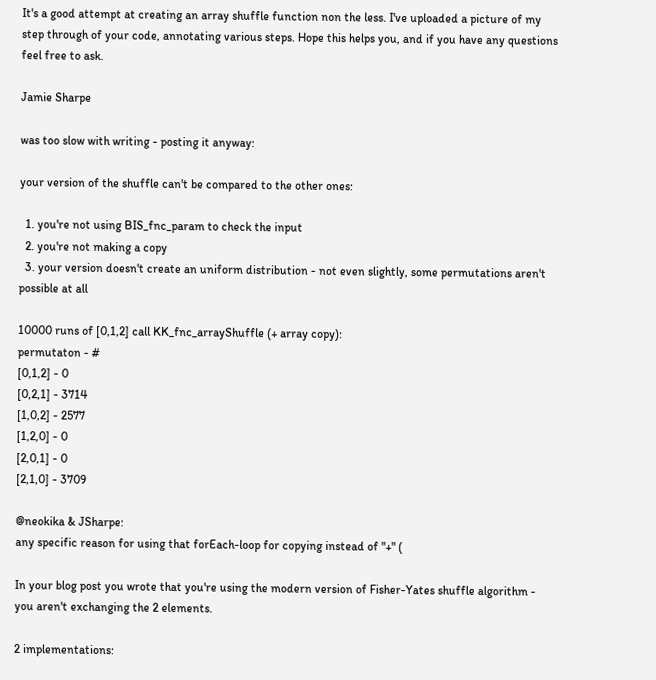It's a good attempt at creating an array shuffle function non the less. I've uploaded a picture of my step through of your code, annotating various steps. Hope this helps you, and if you have any questions feel free to ask.

Jamie Sharpe

was too slow with writing - posting it anyway:

your version of the shuffle can't be compared to the other ones:

  1. you're not using BIS_fnc_param to check the input
  2. you're not making a copy
  3. your version doesn't create an uniform distribution - not even slightly, some permutations aren't possible at all

10000 runs of [0,1,2] call KK_fnc_arrayShuffle (+ array copy):
permutaton - #
[0,1,2] - 0
[0,2,1] - 3714
[1,0,2] - 2577
[1,2,0] - 0
[2,0,1] - 0
[2,1,0] - 3709

@neokika & JSharpe:
any specific reason for using that forEach-loop for copying instead of "+" (

In your blog post you wrote that you're using the modern version of Fisher-Yates shuffle algorithm - you aren't exchanging the 2 elements.

2 implementations: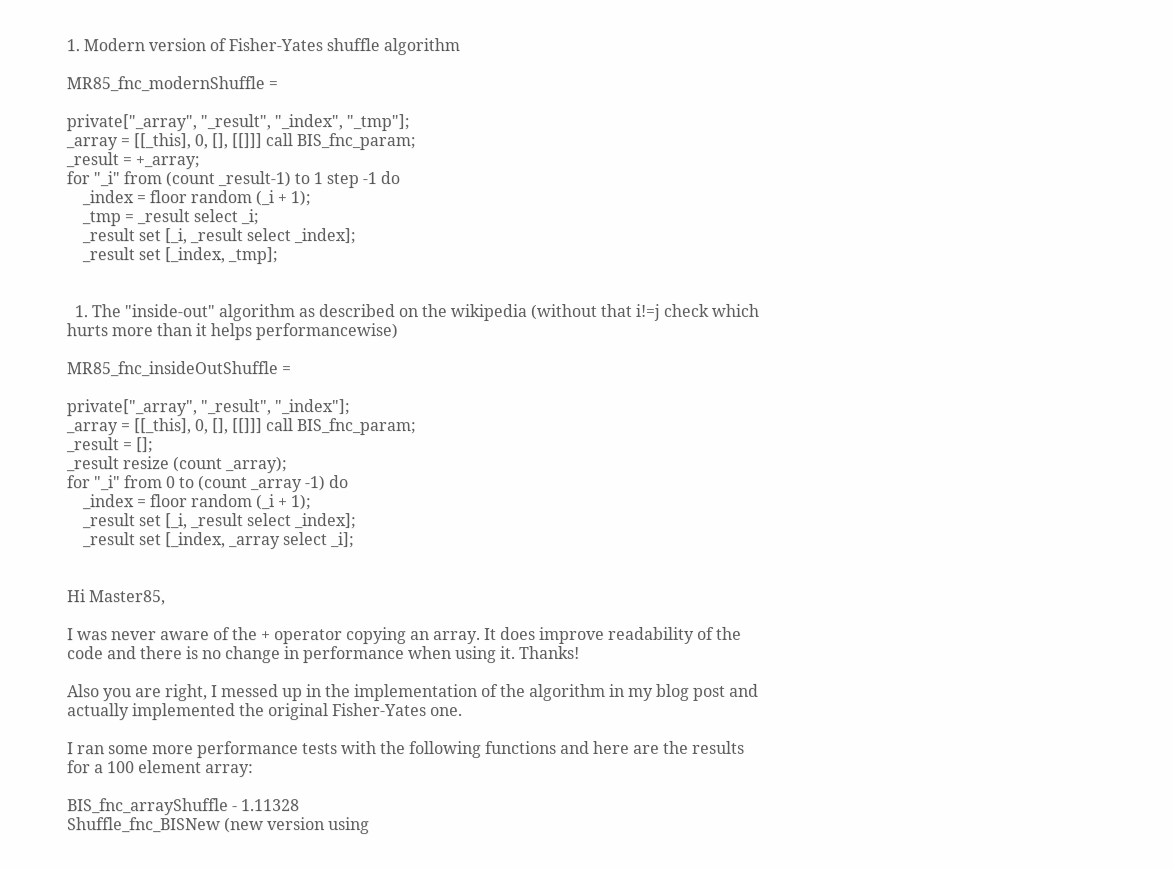1. Modern version of Fisher-Yates shuffle algorithm

MR85_fnc_modernShuffle =

private["_array", "_result", "_index", "_tmp"];
_array = [[_this], 0, [], [[]]] call BIS_fnc_param;
_result = +_array;
for "_i" from (count _result-1) to 1 step -1 do
    _index = floor random (_i + 1);
    _tmp = _result select _i;
    _result set [_i, _result select _index];
    _result set [_index, _tmp];


  1. The "inside-out" algorithm as described on the wikipedia (without that i!=j check which hurts more than it helps performancewise)

MR85_fnc_insideOutShuffle =

private["_array", "_result", "_index"];
_array = [[_this], 0, [], [[]]] call BIS_fnc_param;
_result = [];
_result resize (count _array);
for "_i" from 0 to (count _array -1) do
    _index = floor random (_i + 1);
    _result set [_i, _result select _index];
    _result set [_index, _array select _i];


Hi Master85,

I was never aware of the + operator copying an array. It does improve readability of the code and there is no change in performance when using it. Thanks!

Also you are right, I messed up in the implementation of the algorithm in my blog post and actually implemented the original Fisher-Yates one.

I ran some more performance tests with the following functions and here are the results for a 100 element array:

BIS_fnc_arrayShuffle - 1.11328
Shuffle_fnc_BISNew (new version using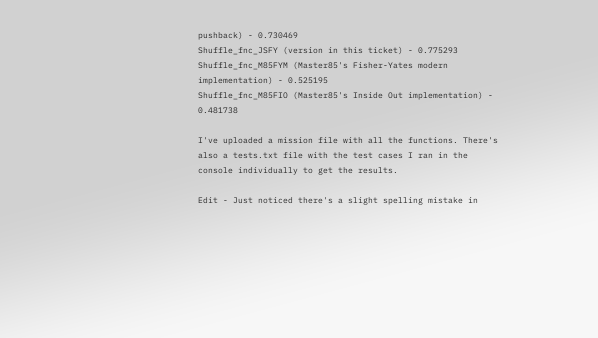pushback) - 0.730469
Shuffle_fnc_JSFY (version in this ticket) - 0.775293
Shuffle_fnc_M85FYM (Master85's Fisher-Yates modern implementation) - 0.525195
Shuffle_fnc_M85FIO (Master85's Inside Out implementation) - 0.481738

I've uploaded a mission file with all the functions. There's also a tests.txt file with the test cases I ran in the console individually to get the results.

Edit - Just noticed there's a slight spelling mistake in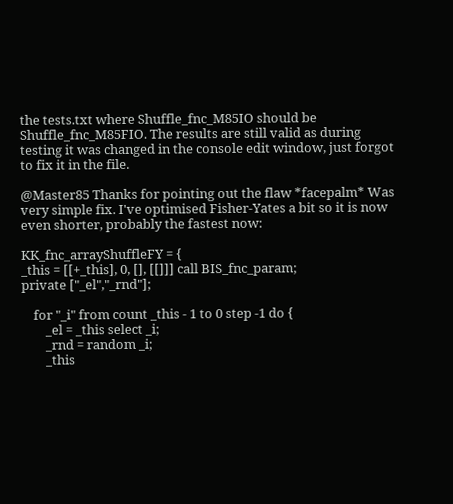the tests.txt where Shuffle_fnc_M85IO should be Shuffle_fnc_M85FIO. The results are still valid as during testing it was changed in the console edit window, just forgot to fix it in the file.

@Master85 Thanks for pointing out the flaw *facepalm* Was very simple fix. I've optimised Fisher-Yates a bit so it is now even shorter, probably the fastest now:

KK_fnc_arrayShuffleFY = {
_this = [[+_this], 0, [], [[]]] call BIS_fnc_param;
private ["_el","_rnd"];

    for "_i" from count _this - 1 to 0 step -1 do {
        _el = _this select _i;
        _rnd = random _i;
        _this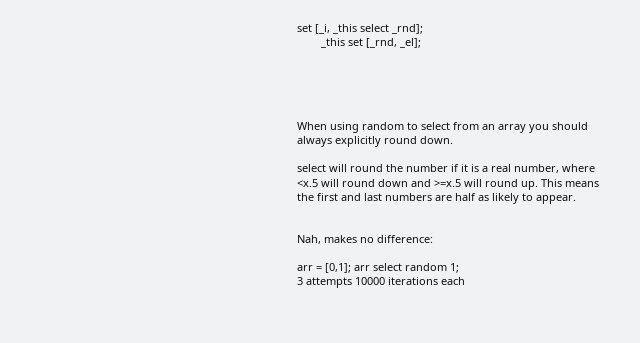set [_i, _this select _rnd];
        _this set [_rnd, _el];





When using random to select from an array you should always explicitly round down.

select will round the number if it is a real number, where <x.5 will round down and >=x.5 will round up. This means the first and last numbers are half as likely to appear.


Nah, makes no difference:

arr = [0,1]; arr select random 1;
3 attempts 10000 iterations each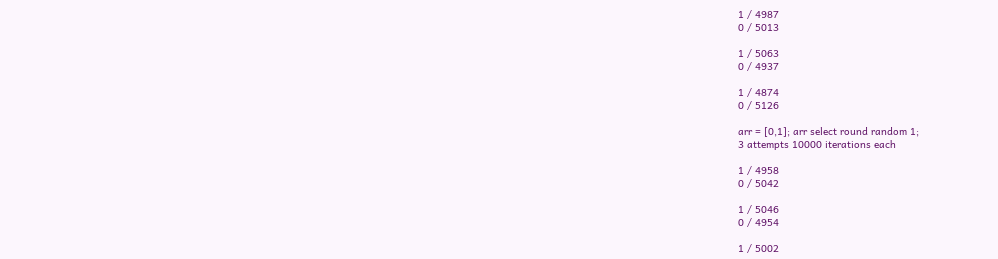1 / 4987
0 / 5013

1 / 5063
0 / 4937

1 / 4874
0 / 5126

arr = [0,1]; arr select round random 1;
3 attempts 10000 iterations each

1 / 4958
0 / 5042

1 / 5046
0 / 4954

1 / 5002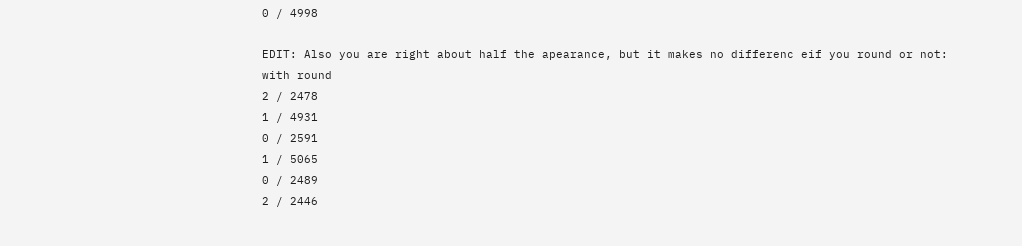0 / 4998

EDIT: Also you are right about half the apearance, but it makes no differenc eif you round or not:
with round
2 / 2478
1 / 4931
0 / 2591
1 / 5065
0 / 2489
2 / 2446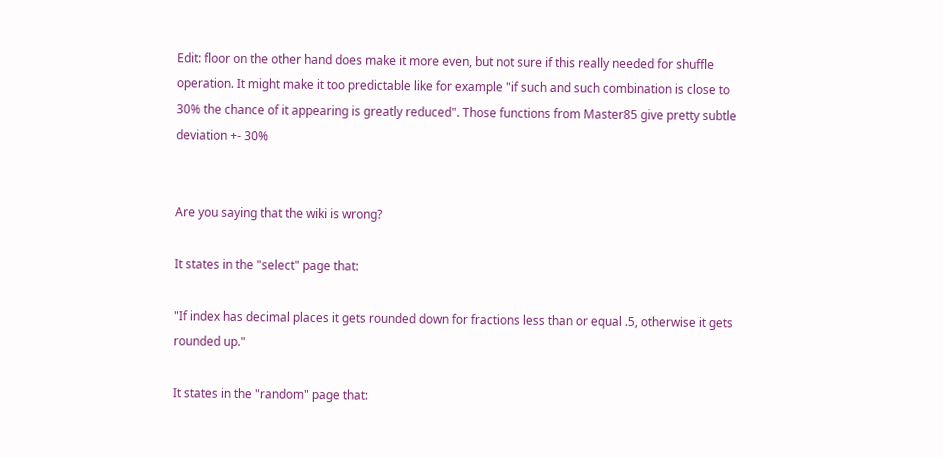Edit: floor on the other hand does make it more even, but not sure if this really needed for shuffle operation. It might make it too predictable like for example "if such and such combination is close to 30% the chance of it appearing is greatly reduced". Those functions from Master85 give pretty subtle deviation +- 30%


Are you saying that the wiki is wrong?

It states in the "select" page that:

"If index has decimal places it gets rounded down for fractions less than or equal .5, otherwise it gets rounded up."

It states in the "random" page that: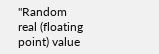"Random real (floating point) value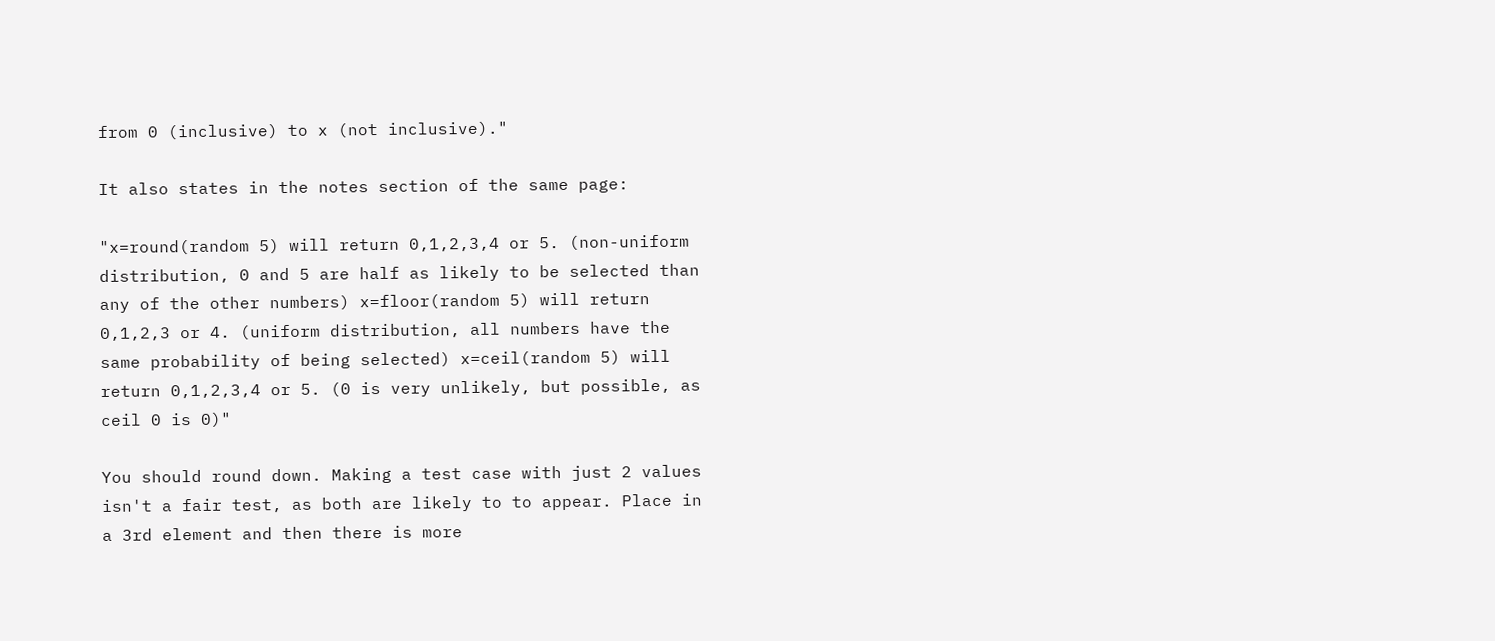from 0 (inclusive) to x (not inclusive)."

It also states in the notes section of the same page:

"x=round(random 5) will return 0,1,2,3,4 or 5. (non-uniform distribution, 0 and 5 are half as likely to be selected than any of the other numbers) x=floor(random 5) will return 0,1,2,3 or 4. (uniform distribution, all numbers have the same probability of being selected) x=ceil(random 5) will return 0,1,2,3,4 or 5. (0 is very unlikely, but possible, as ceil 0 is 0)"

You should round down. Making a test case with just 2 values isn't a fair test, as both are likely to to appear. Place in a 3rd element and then there is more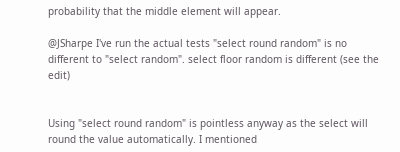probability that the middle element will appear.

@JSharpe I've run the actual tests "select round random" is no different to "select random". select floor random is different (see the edit)


Using "select round random" is pointless anyway as the select will round the value automatically. I mentioned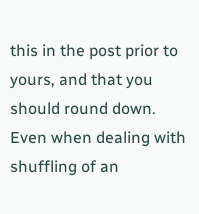this in the post prior to yours, and that you should round down. Even when dealing with shuffling of an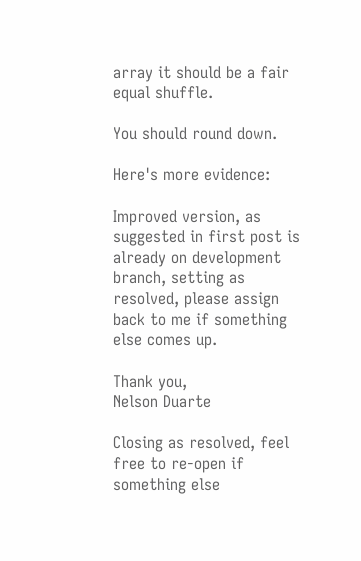array it should be a fair equal shuffle.

You should round down.

Here's more evidence:

Improved version, as suggested in first post is already on development branch, setting as resolved, please assign back to me if something else comes up.

Thank you,
Nelson Duarte

Closing as resolved, feel free to re-open if something else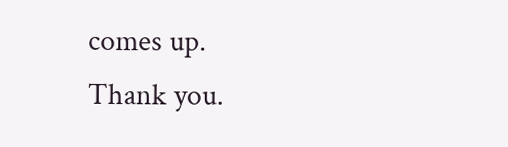comes up.
Thank you.